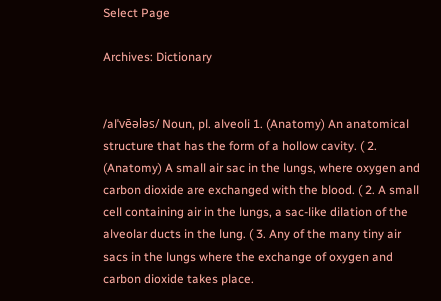Select Page

Archives: Dictionary


/alˈvēələs/ Noun, pl. alveoli 1. (Anatomy) An anatomical structure that has the form of a hollow cavity. ( 2. (Anatomy) A small air sac in the lungs, where oxygen and carbon dioxide are exchanged with the blood. ( 2. A small cell containing air in the lungs, a sac-like dilation of the alveolar ducts in the lung. ( 3. Any of the many tiny air sacs in the lungs where the exchange of oxygen and carbon dioxide takes place.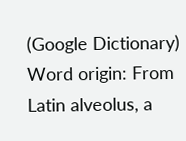(Google Dictionary) Word origin: From Latin alveolus, a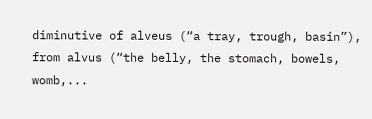diminutive of alveus (“a tray, trough, basin”), from alvus (“the belly, the stomach, bowels, womb,...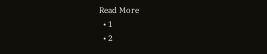Read More
  • 1
  • 2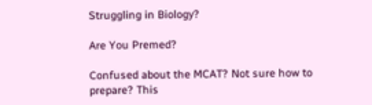Struggling in Biology?

Are You Premed?

Confused about the MCAT? Not sure how to prepare? This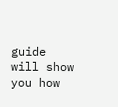guide will show you how